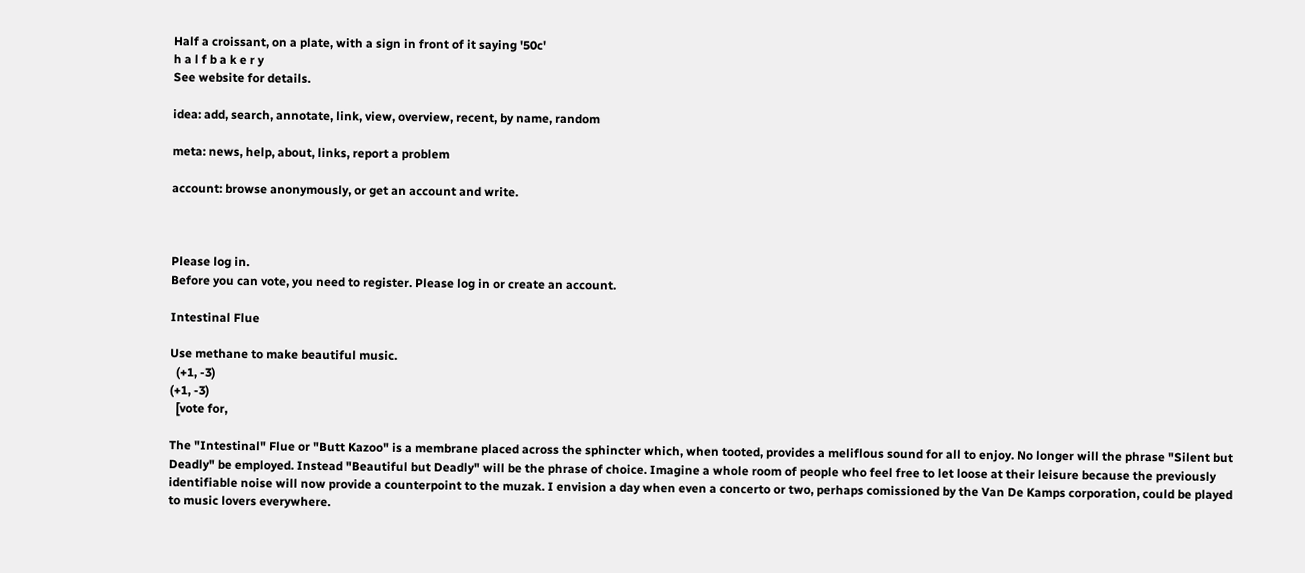Half a croissant, on a plate, with a sign in front of it saying '50c'
h a l f b a k e r y
See website for details.

idea: add, search, annotate, link, view, overview, recent, by name, random

meta: news, help, about, links, report a problem

account: browse anonymously, or get an account and write.



Please log in.
Before you can vote, you need to register. Please log in or create an account.

Intestinal Flue

Use methane to make beautiful music.
  (+1, -3)
(+1, -3)
  [vote for,

The "Intestinal" Flue or "Butt Kazoo" is a membrane placed across the sphincter which, when tooted, provides a meliflous sound for all to enjoy. No longer will the phrase "Silent but Deadly" be employed. Instead "Beautiful but Deadly" will be the phrase of choice. Imagine a whole room of people who feel free to let loose at their leisure because the previously identifiable noise will now provide a counterpoint to the muzak. I envision a day when even a concerto or two, perhaps comissioned by the Van De Kamps corporation, could be played to music lovers everywhere.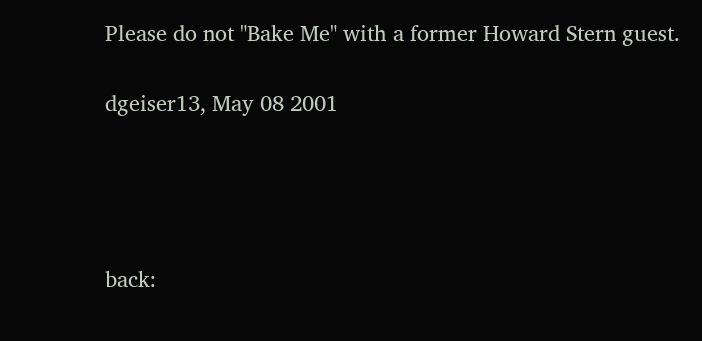Please do not "Bake Me" with a former Howard Stern guest.

dgeiser13, May 08 2001




back: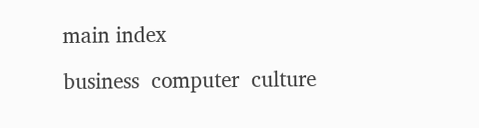main index

business  computer  culture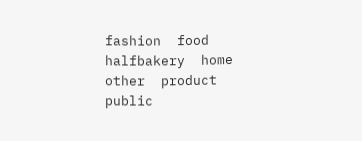fashion  food  halfbakery  home  other  product  public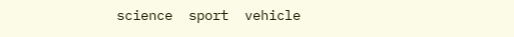science  sport  vehicle